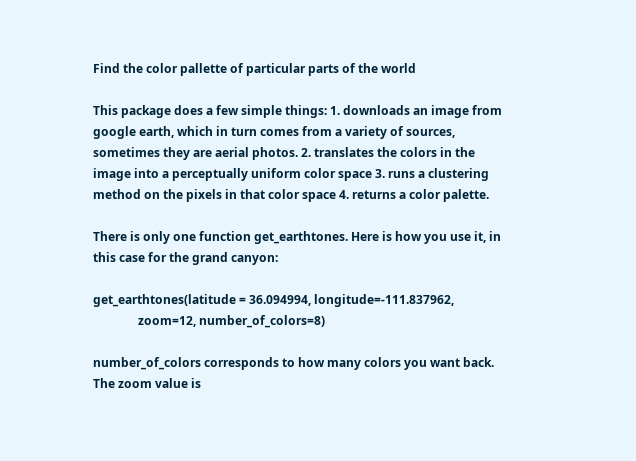Find the color pallette of particular parts of the world

This package does a few simple things: 1. downloads an image from google earth, which in turn comes from a variety of sources, sometimes they are aerial photos. 2. translates the colors in the image into a perceptually uniform color space 3. runs a clustering method on the pixels in that color space 4. returns a color palette.

There is only one function get_earthtones. Here is how you use it, in this case for the grand canyon:

get_earthtones(latitude = 36.094994, longitude=-111.837962,
               zoom=12, number_of_colors=8)

number_of_colors corresponds to how many colors you want back. The zoom value is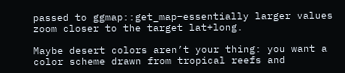passed to ggmap::get_map–essentially larger values zoom closer to the target lat+long.

Maybe desert colors aren’t your thing: you want a color scheme drawn from tropical reefs and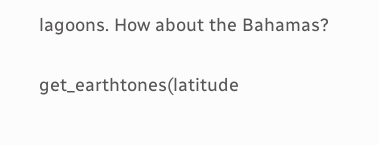lagoons. How about the Bahamas?

get_earthtones(latitude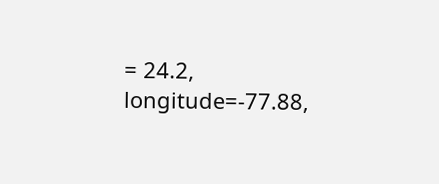= 24.2, longitude=-77.88,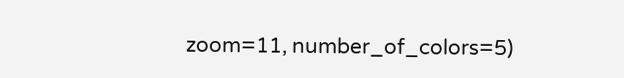zoom=11, number_of_colors=5)